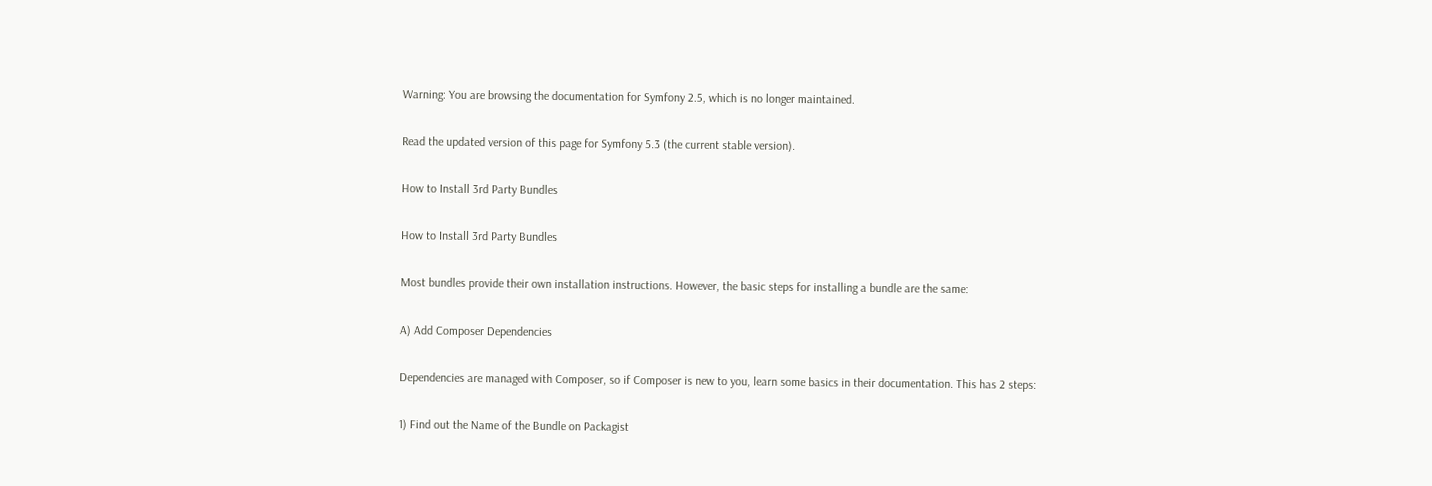Warning: You are browsing the documentation for Symfony 2.5, which is no longer maintained.

Read the updated version of this page for Symfony 5.3 (the current stable version).

How to Install 3rd Party Bundles

How to Install 3rd Party Bundles

Most bundles provide their own installation instructions. However, the basic steps for installing a bundle are the same:

A) Add Composer Dependencies

Dependencies are managed with Composer, so if Composer is new to you, learn some basics in their documentation. This has 2 steps:

1) Find out the Name of the Bundle on Packagist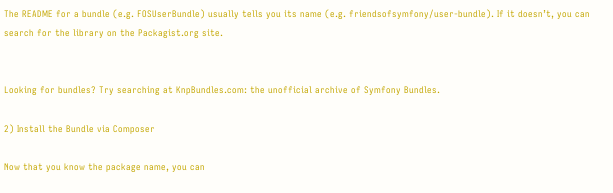The README for a bundle (e.g. FOSUserBundle) usually tells you its name (e.g. friendsofsymfony/user-bundle). If it doesn’t, you can search for the library on the Packagist.org site.


Looking for bundles? Try searching at KnpBundles.com: the unofficial archive of Symfony Bundles.

2) Install the Bundle via Composer

Now that you know the package name, you can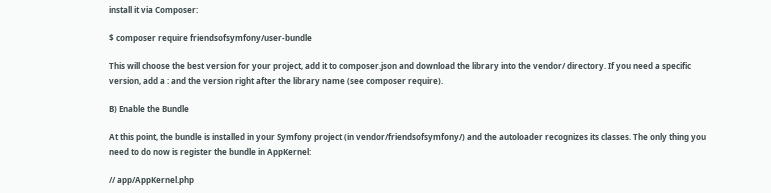install it via Composer:

$ composer require friendsofsymfony/user-bundle

This will choose the best version for your project, add it to composer.json and download the library into the vendor/ directory. If you need a specific version, add a : and the version right after the library name (see composer require).

B) Enable the Bundle

At this point, the bundle is installed in your Symfony project (in vendor/friendsofsymfony/) and the autoloader recognizes its classes. The only thing you need to do now is register the bundle in AppKernel:

// app/AppKernel.php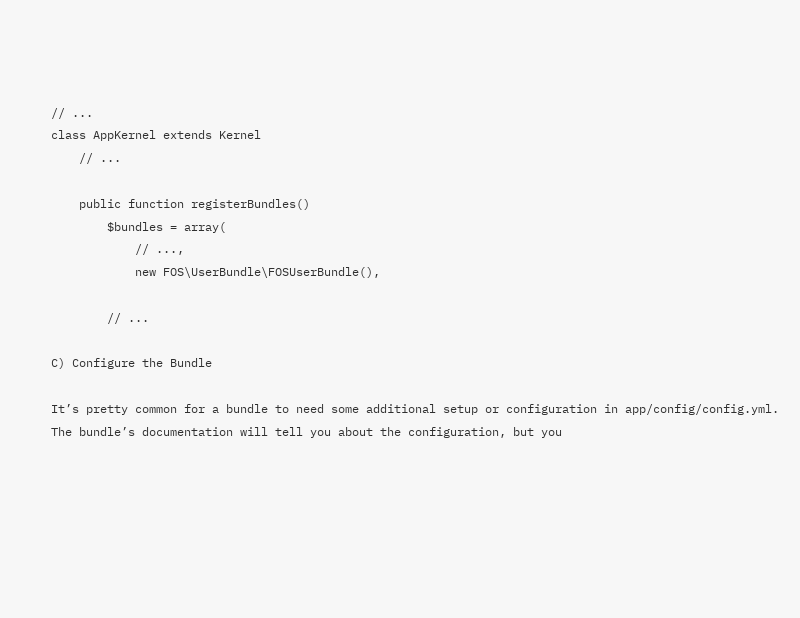// ...
class AppKernel extends Kernel
    // ...

    public function registerBundles()
        $bundles = array(
            // ...,
            new FOS\UserBundle\FOSUserBundle(),

        // ...

C) Configure the Bundle

It’s pretty common for a bundle to need some additional setup or configuration in app/config/config.yml. The bundle’s documentation will tell you about the configuration, but you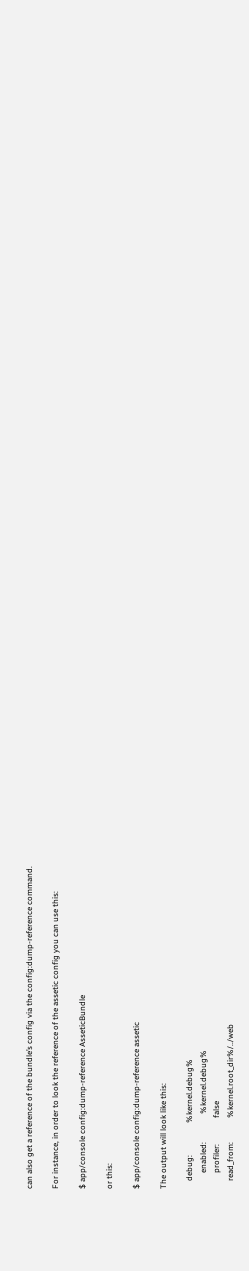can also get a reference of the bundle’s config via the config:dump-reference command.

For instance, in order to look the reference of the assetic config you can use this:

$ app/console config:dump-reference AsseticBundle

or this:

$ app/console config:dump-reference assetic

The output will look like this:

    debug:                %kernel.debug%
        enabled:              %kernel.debug%
        profiler:             false
    read_from:            %kernel.root_dir%/../web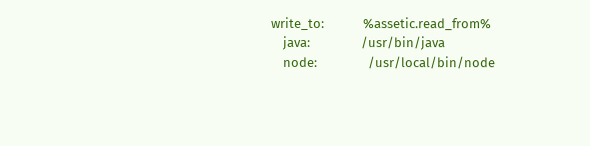write_to:             %assetic.read_from%
    java:                 /usr/bin/java
    node:                 /usr/local/bin/node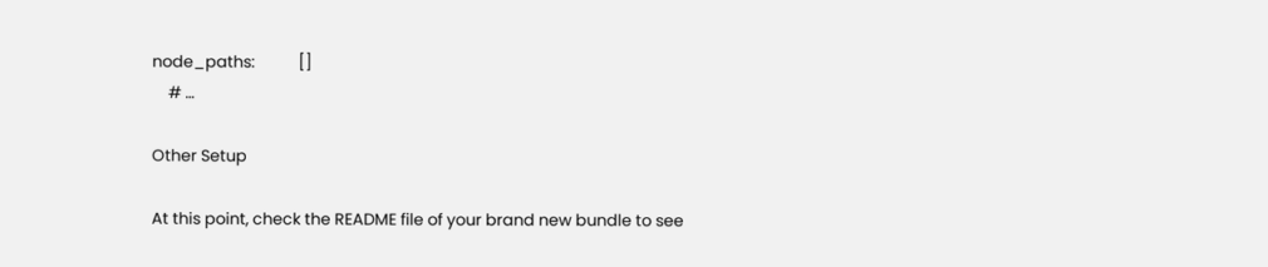node_paths:           []
    # ...

Other Setup

At this point, check the README file of your brand new bundle to see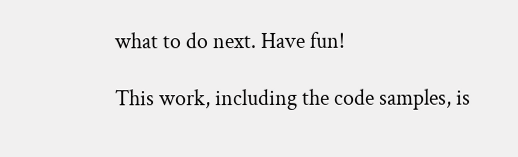what to do next. Have fun!

This work, including the code samples, is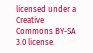licensed under a Creative Commons BY-SA 3.0 license.